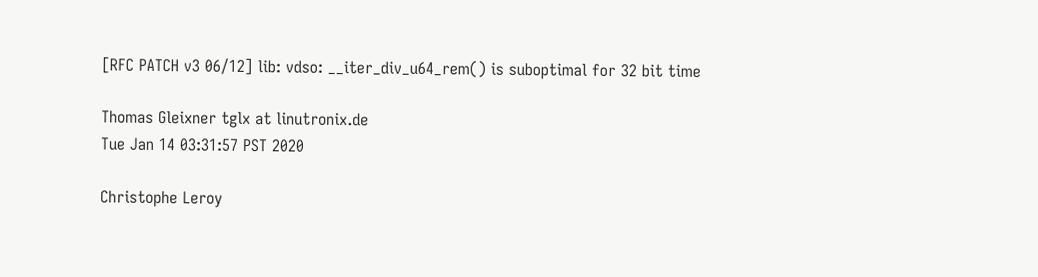[RFC PATCH v3 06/12] lib: vdso: __iter_div_u64_rem() is suboptimal for 32 bit time

Thomas Gleixner tglx at linutronix.de
Tue Jan 14 03:31:57 PST 2020

Christophe Leroy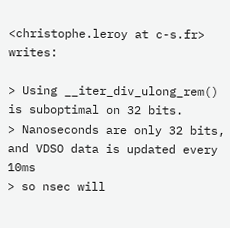<christophe.leroy at c-s.fr> writes:

> Using __iter_div_ulong_rem() is suboptimal on 32 bits.
> Nanoseconds are only 32 bits, and VDSO data is updated every 10ms
> so nsec will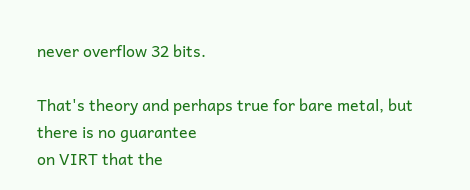never overflow 32 bits.

That's theory and perhaps true for bare metal, but there is no guarantee
on VIRT that the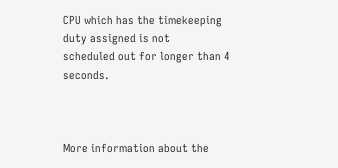CPU which has the timekeeping duty assigned is not
scheduled out for longer than 4 seconds.



More information about the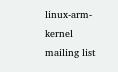linux-arm-kernel mailing list